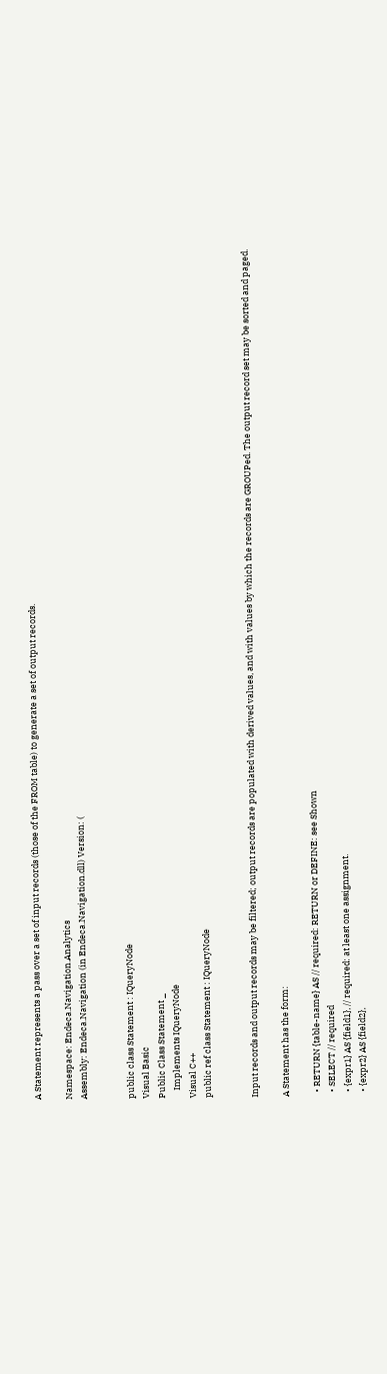A Statement represents a pass over a set of input records (those of the FROM table) to generate a set of output records.

Namespace: Endeca.Navigation.Analytics
Assembly: Endeca.Navigation (in Endeca.Navigation.dll) Version: (


public class Statement : IQueryNode
Visual Basic
Public Class Statement _
    Implements IQueryNode
Visual C++
public ref class Statement : IQueryNode


Input records and output records may be filtered; output records are populated with derived values, and with values by which the records are GROUPed. The output record set may be sorted and paged.

A Statement has the form:

  • RETURN {table-name} AS // required: RETURN or DEFINE: see Shown
  • SELECT // required
  • {expr1} AS {field1}, // required: at least one assignment.
  • {expr2} AS {field2},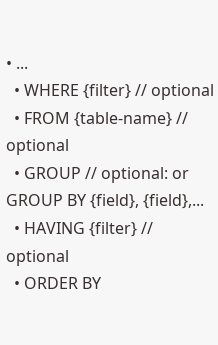• ...
  • WHERE {filter} // optional
  • FROM {table-name} // optional
  • GROUP // optional: or GROUP BY {field}, {field},...
  • HAVING {filter} // optional
  • ORDER BY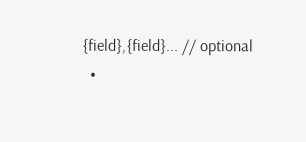{field},{field}... // optional
  •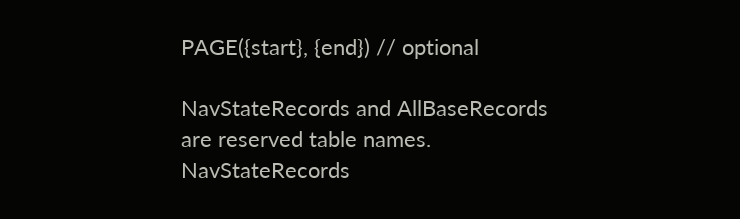PAGE({start}, {end}) // optional

NavStateRecords and AllBaseRecords are reserved table names. NavStateRecords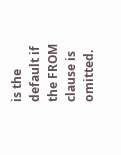is the default if the FROM clause is omitted.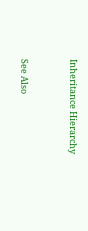Inheritance Hierarchy


See Also